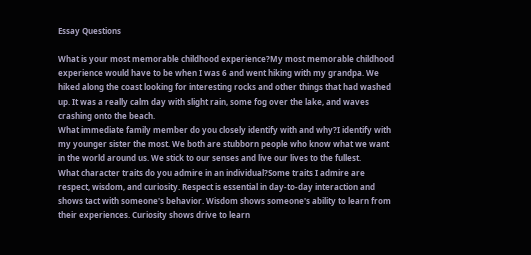Essay Questions

What is your most memorable childhood experience?My most memorable childhood experience would have to be when I was 6 and went hiking with my grandpa. We hiked along the coast looking for interesting rocks and other things that had washed up. It was a really calm day with slight rain, some fog over the lake, and waves crashing onto the beach.
What immediate family member do you closely identify with and why?I identify with my younger sister the most. We both are stubborn people who know what we want in the world around us. We stick to our senses and live our lives to the fullest.
What character traits do you admire in an individual?Some traits I admire are respect, wisdom, and curiosity. Respect is essential in day-to-day interaction and shows tact with someone's behavior. Wisdom shows someone's ability to learn from their experiences. Curiosity shows drive to learn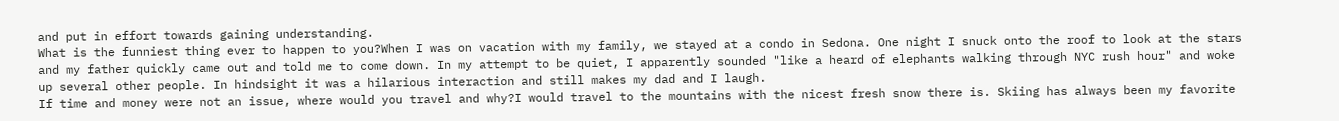and put in effort towards gaining understanding.
What is the funniest thing ever to happen to you?When I was on vacation with my family, we stayed at a condo in Sedona. One night I snuck onto the roof to look at the stars and my father quickly came out and told me to come down. In my attempt to be quiet, I apparently sounded "like a heard of elephants walking through NYC rush hour" and woke up several other people. In hindsight it was a hilarious interaction and still makes my dad and I laugh.
If time and money were not an issue, where would you travel and why?I would travel to the mountains with the nicest fresh snow there is. Skiing has always been my favorite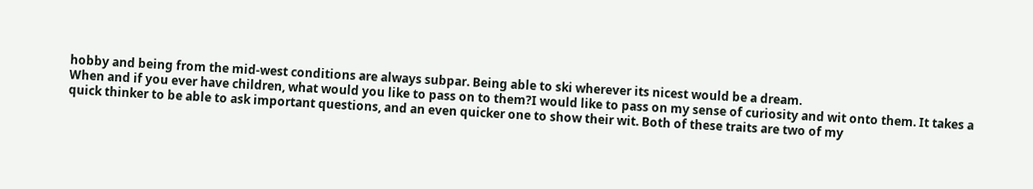hobby and being from the mid-west conditions are always subpar. Being able to ski wherever its nicest would be a dream.
When and if you ever have children, what would you like to pass on to them?I would like to pass on my sense of curiosity and wit onto them. It takes a quick thinker to be able to ask important questions, and an even quicker one to show their wit. Both of these traits are two of my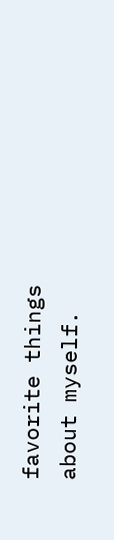favorite things about myself.